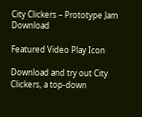City Clickers – Prototype Jam Download

Featured Video Play Icon

Download and try out City Clickers, a top-down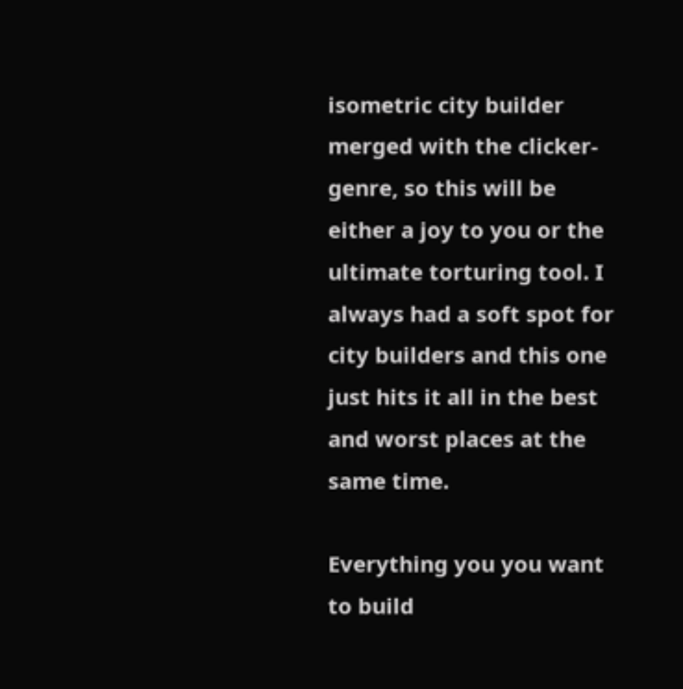isometric city builder merged with the clicker-genre, so this will be either a joy to you or the ultimate torturing tool. I always had a soft spot for city builders and this one just hits it all in the best and worst places at the same time.

Everything you you want to build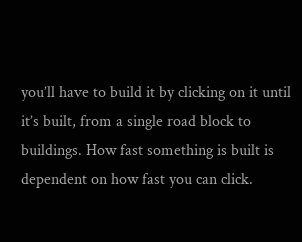you’ll have to build it by clicking on it until it’s built, from a single road block to buildings. How fast something is built is dependent on how fast you can click.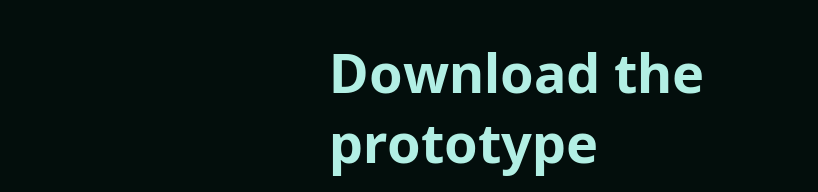Download the prototype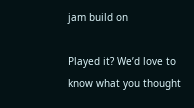jam build on

Played it? We’d love to know what you thought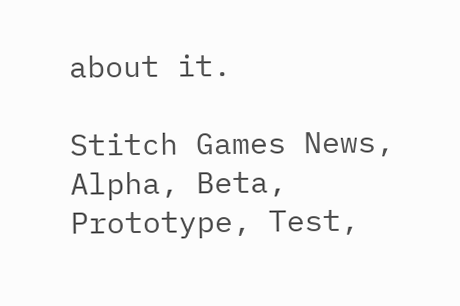about it.

Stitch Games News, Alpha, Beta, Prototype, Test,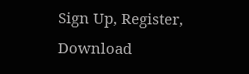Sign Up, Register, Download